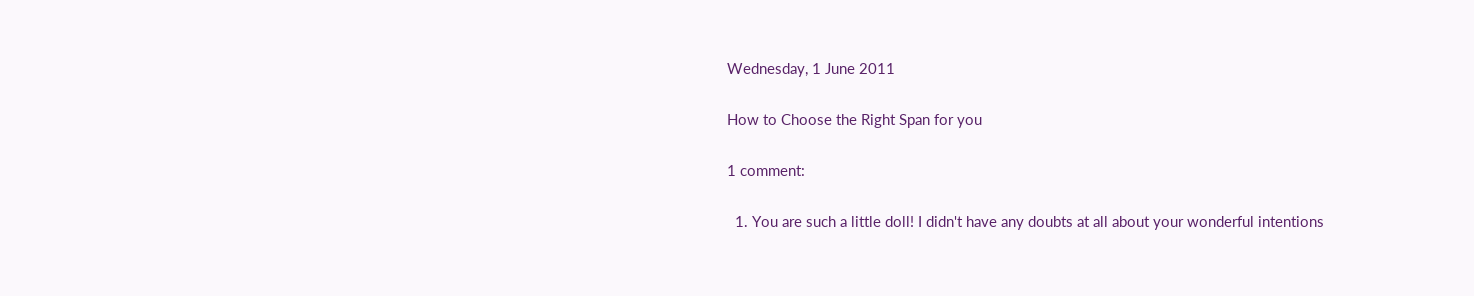Wednesday, 1 June 2011

How to Choose the Right Span for you

1 comment:

  1. You are such a little doll! I didn't have any doubts at all about your wonderful intentions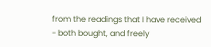from the readings that I have received - both bought, and freely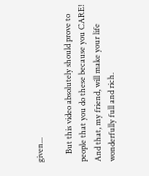given...

    But this video absolutely should prove to people that you do these because you CARE! And that, my friend, will make your life wonderfully full and rich.